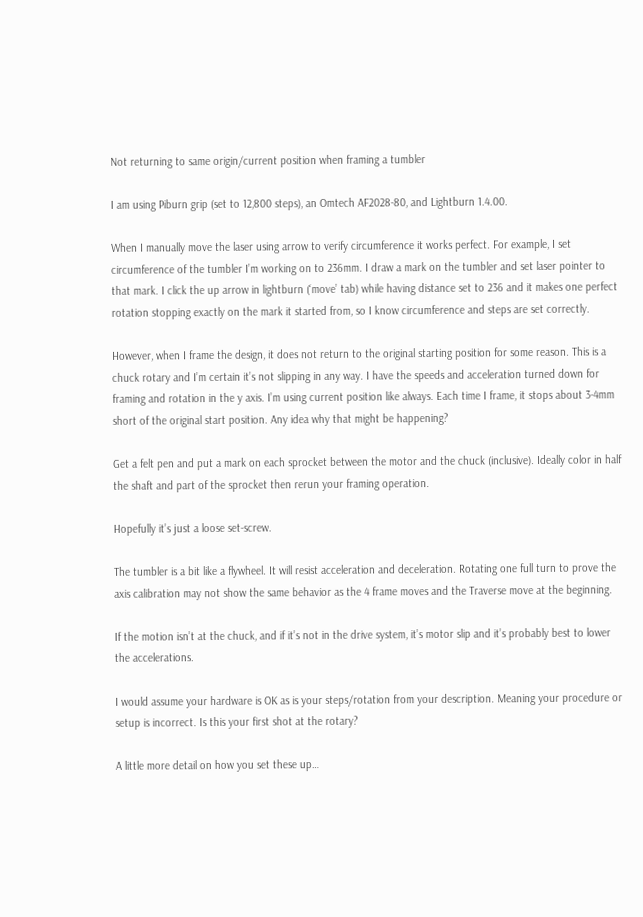Not returning to same origin/current position when framing a tumbler

I am using Piburn grip (set to 12,800 steps), an Omtech AF2028-80, and Lightburn 1.4.00.

When I manually move the laser using arrow to verify circumference it works perfect. For example, I set circumference of the tumbler I’m working on to 236mm. I draw a mark on the tumbler and set laser pointer to that mark. I click the up arrow in lightburn (‘move’ tab) while having distance set to 236 and it makes one perfect rotation stopping exactly on the mark it started from, so I know circumference and steps are set correctly.

However, when I frame the design, it does not return to the original starting position for some reason. This is a chuck rotary and I’m certain it’s not slipping in any way. I have the speeds and acceleration turned down for framing and rotation in the y axis. I’m using current position like always. Each time I frame, it stops about 3-4mm short of the original start position. Any idea why that might be happening?

Get a felt pen and put a mark on each sprocket between the motor and the chuck (inclusive). Ideally color in half the shaft and part of the sprocket then rerun your framing operation.

Hopefully it’s just a loose set-screw.

The tumbler is a bit like a flywheel. It will resist acceleration and deceleration. Rotating one full turn to prove the axis calibration may not show the same behavior as the 4 frame moves and the Traverse move at the beginning.

If the motion isn’t at the chuck, and if it’s not in the drive system, it’s motor slip and it’s probably best to lower the accelerations.

I would assume your hardware is OK as is your steps/rotation from your description. Meaning your procedure or setup is incorrect. Is this your first shot at the rotary?

A little more detail on how you set these up…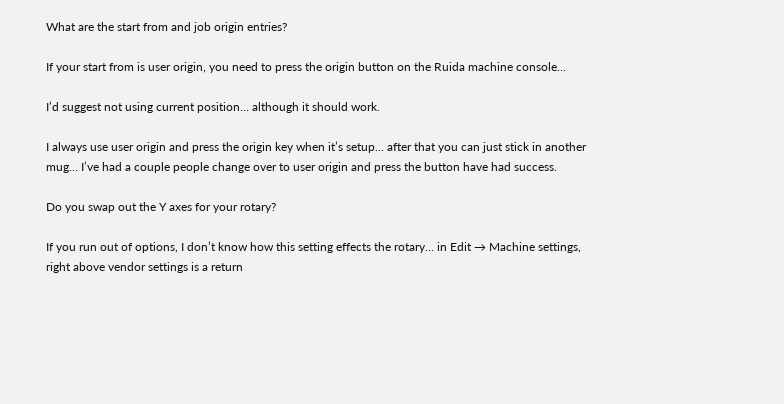What are the start from and job origin entries?

If your start from is user origin, you need to press the origin button on the Ruida machine console…

I’d suggest not using current position… although it should work.

I always use user origin and press the origin key when it’s setup… after that you can just stick in another mug… I’ve had a couple people change over to user origin and press the button have had success.

Do you swap out the Y axes for your rotary?

If you run out of options, I don’t know how this setting effects the rotary… in Edit → Machine settings, right above vendor settings is a return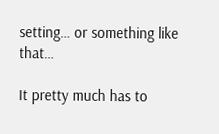setting… or something like that…

It pretty much has to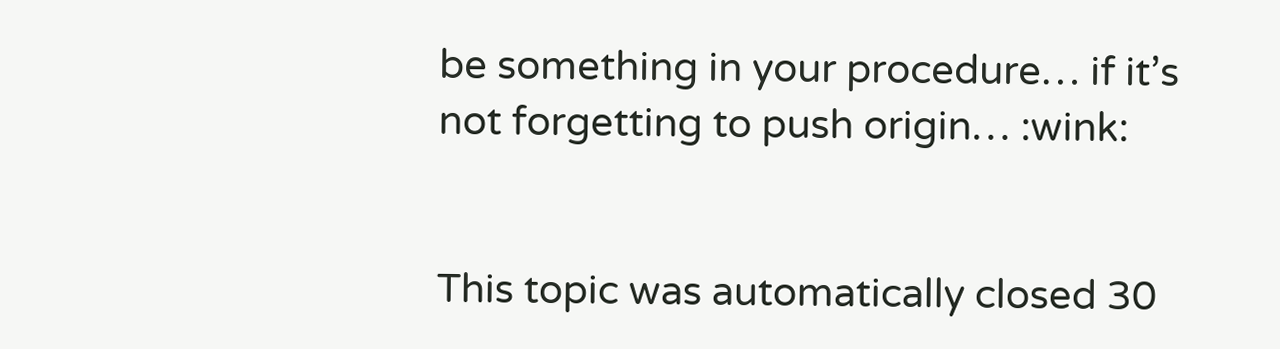be something in your procedure… if it’s not forgetting to push origin… :wink:


This topic was automatically closed 30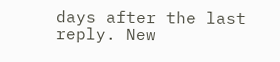days after the last reply. New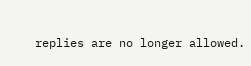replies are no longer allowed.